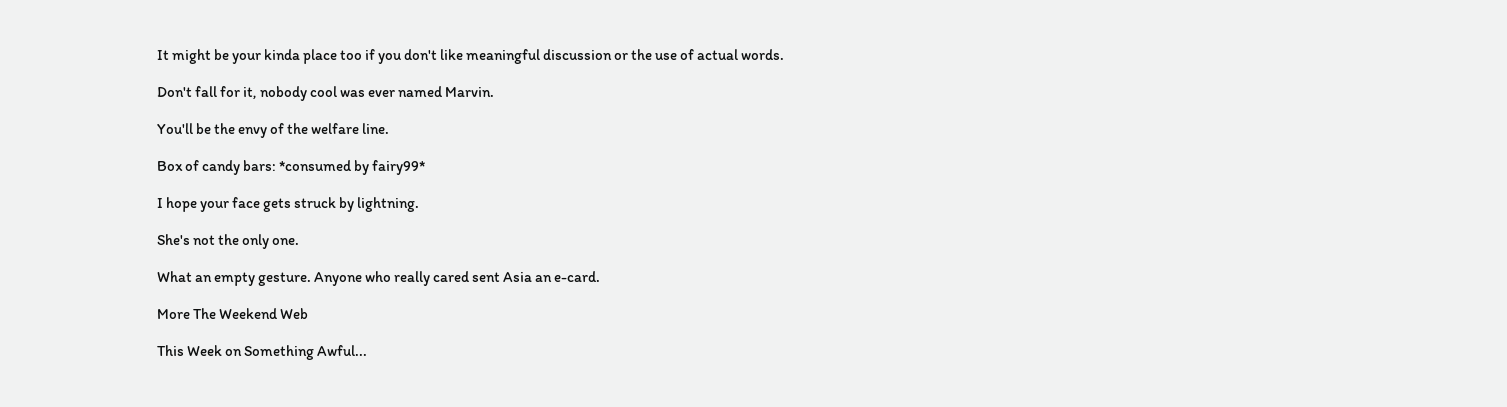It might be your kinda place too if you don't like meaningful discussion or the use of actual words.

Don't fall for it, nobody cool was ever named Marvin.

You'll be the envy of the welfare line.

Box of candy bars: *consumed by fairy99*

I hope your face gets struck by lightning.

She's not the only one.

What an empty gesture. Anyone who really cared sent Asia an e-card.

More The Weekend Web

This Week on Something Awful...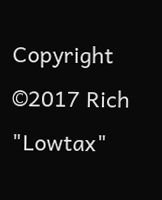Copyright ©2017 Rich "Lowtax"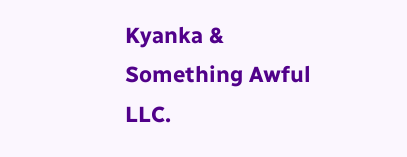Kyanka & Something Awful LLC.